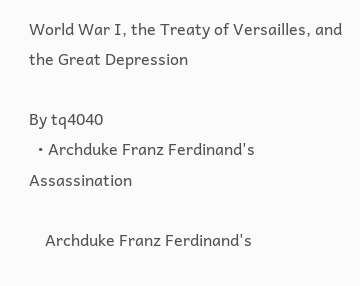World War I, the Treaty of Versailles, and the Great Depression

By tq4040
  • Archduke Franz Ferdinand's Assassination

    Archduke Franz Ferdinand's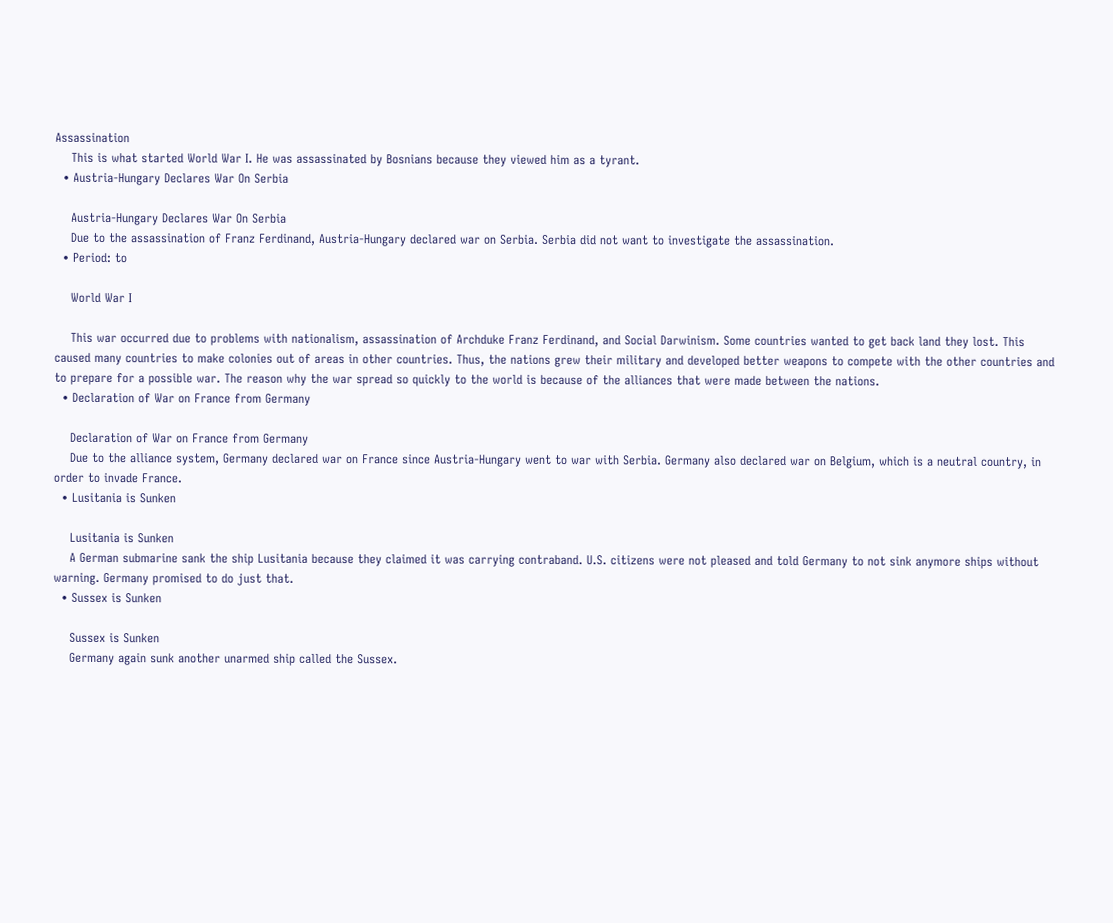Assassination
    This is what started World War I. He was assassinated by Bosnians because they viewed him as a tyrant.
  • Austria-Hungary Declares War On Serbia

    Austria-Hungary Declares War On Serbia
    Due to the assassination of Franz Ferdinand, Austria-Hungary declared war on Serbia. Serbia did not want to investigate the assassination.
  • Period: to

    World War I

    This war occurred due to problems with nationalism, assassination of Archduke Franz Ferdinand, and Social Darwinism. Some countries wanted to get back land they lost. This caused many countries to make colonies out of areas in other countries. Thus, the nations grew their military and developed better weapons to compete with the other countries and to prepare for a possible war. The reason why the war spread so quickly to the world is because of the alliances that were made between the nations.
  • Declaration of War on France from Germany

    Declaration of War on France from Germany
    Due to the alliance system, Germany declared war on France since Austria-Hungary went to war with Serbia. Germany also declared war on Belgium, which is a neutral country, in order to invade France.
  • Lusitania is Sunken

    Lusitania is Sunken
    A German submarine sank the ship Lusitania because they claimed it was carrying contraband. U.S. citizens were not pleased and told Germany to not sink anymore ships without warning. Germany promised to do just that.
  • Sussex is Sunken

    Sussex is Sunken
    Germany again sunk another unarmed ship called the Sussex.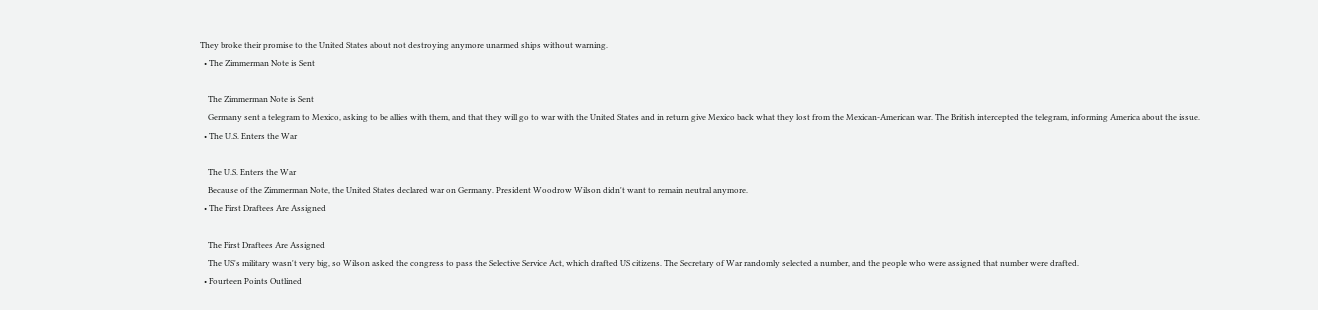They broke their promise to the United States about not destroying anymore unarmed ships without warning.
  • The Zimmerman Note is Sent

    The Zimmerman Note is Sent
    Germany sent a telegram to Mexico, asking to be allies with them, and that they will go to war with the United States and in return give Mexico back what they lost from the Mexican-American war. The British intercepted the telegram, informing America about the issue.
  • The U.S. Enters the War

    The U.S. Enters the War
    Because of the Zimmerman Note, the United States declared war on Germany. President Woodrow Wilson didn't want to remain neutral anymore.
  • The First Draftees Are Assigned

    The First Draftees Are Assigned
    The US's military wasn't very big, so Wilson asked the congress to pass the Selective Service Act, which drafted US citizens. The Secretary of War randomly selected a number, and the people who were assigned that number were drafted.
  • Fourteen Points Outlined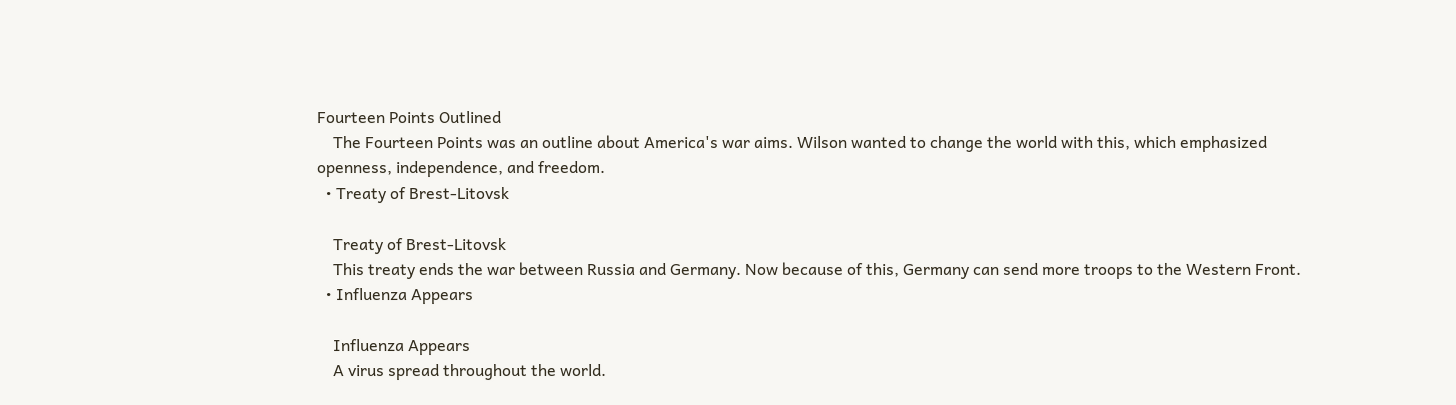Fourteen Points Outlined
    The Fourteen Points was an outline about America's war aims. Wilson wanted to change the world with this, which emphasized openness, independence, and freedom.
  • Treaty of Brest-Litovsk

    Treaty of Brest-Litovsk
    This treaty ends the war between Russia and Germany. Now because of this, Germany can send more troops to the Western Front.
  • Influenza Appears

    Influenza Appears
    A virus spread throughout the world.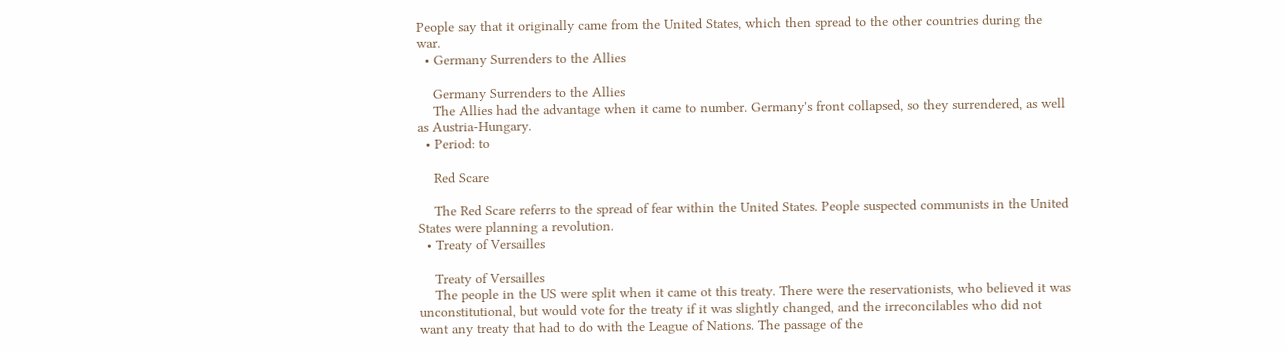People say that it originally came from the United States, which then spread to the other countries during the war.
  • Germany Surrenders to the Allies

    Germany Surrenders to the Allies
    The Allies had the advantage when it came to number. Germany's front collapsed, so they surrendered, as well as Austria-Hungary.
  • Period: to

    Red Scare

    The Red Scare referrs to the spread of fear within the United States. People suspected communists in the United States were planning a revolution.
  • Treaty of Versailles

    Treaty of Versailles
    The people in the US were split when it came ot this treaty. There were the reservationists, who believed it was unconstitutional, but would vote for the treaty if it was slightly changed, and the irreconcilables who did not want any treaty that had to do with the League of Nations. The passage of the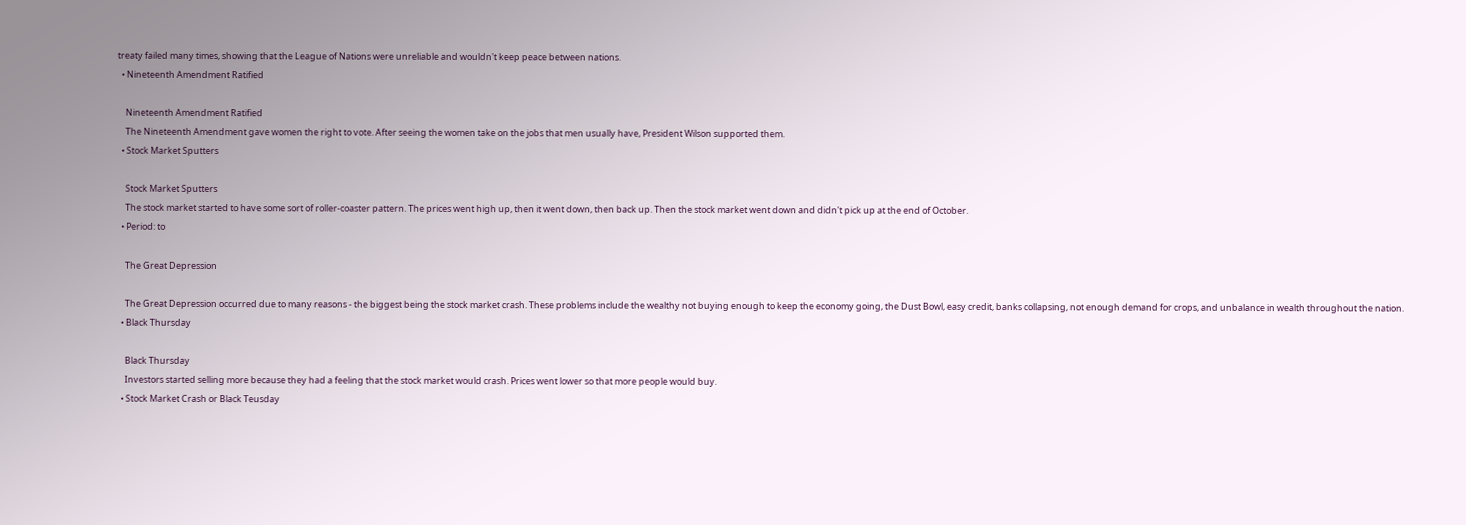treaty failed many times, showing that the League of Nations were unreliable and wouldn't keep peace between nations.
  • Nineteenth Amendment Ratified

    Nineteenth Amendment Ratified
    The Nineteenth Amendment gave women the right to vote. After seeing the women take on the jobs that men usually have, President Wilson supported them.
  • Stock Market Sputters

    Stock Market Sputters
    The stock market started to have some sort of roller-coaster pattern. The prices went high up, then it went down, then back up. Then the stock market went down and didn't pick up at the end of October.
  • Period: to

    The Great Depression

    The Great Depression occurred due to many reasons - the biggest being the stock market crash. These problems include the wealthy not buying enough to keep the economy going, the Dust Bowl, easy credit, banks collapsing, not enough demand for crops, and unbalance in wealth throughout the nation.
  • Black Thursday

    Black Thursday
    Investors started selling more because they had a feeling that the stock market would crash. Prices went lower so that more people would buy.
  • Stock Market Crash or Black Teusday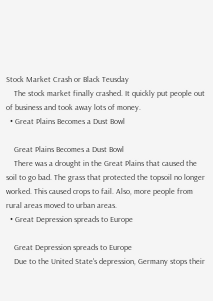Stock Market Crash or Black Teusday
    The stock market finally crashed. It quickly put people out of business and took away lots of money.
  • Great Plains Becomes a Dust Bowl

    Great Plains Becomes a Dust Bowl
    There was a drought in the Great Plains that caused the soil to go bad. The grass that protected the topsoil no longer worked. This caused crops to fail. Also, more people from rural areas moved to urban areas.
  • Great Depression spreads to Europe

    Great Depression spreads to Europe
    Due to the United State's depression, Germany stops their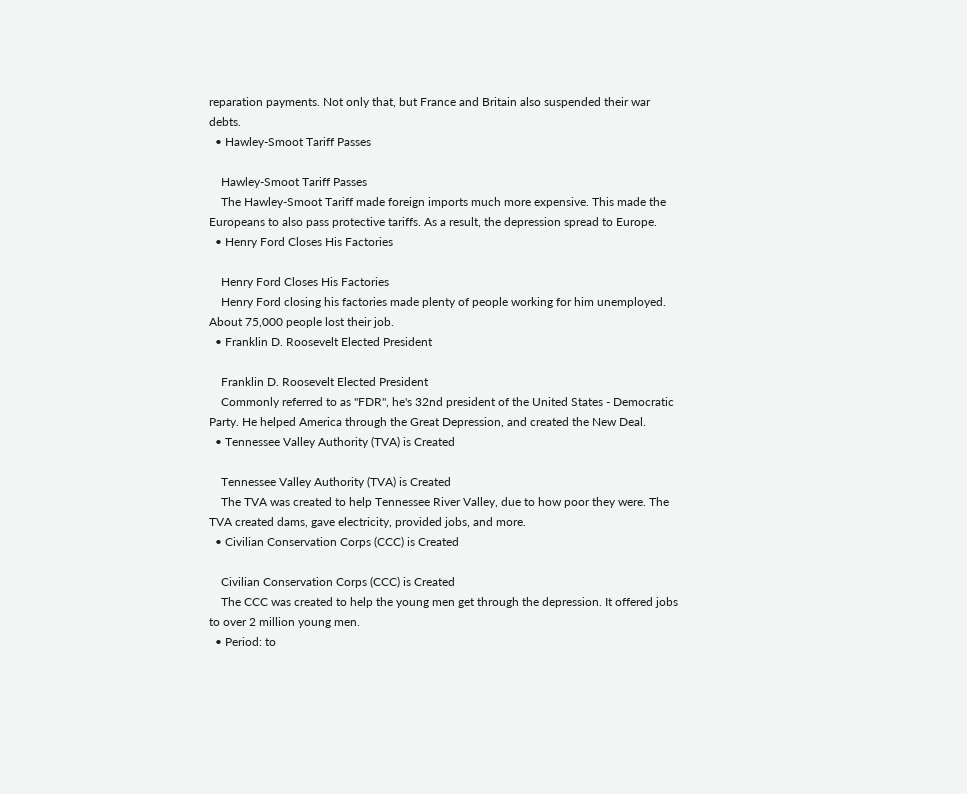reparation payments. Not only that, but France and Britain also suspended their war debts.
  • Hawley-Smoot Tariff Passes

    Hawley-Smoot Tariff Passes
    The Hawley-Smoot Tariff made foreign imports much more expensive. This made the Europeans to also pass protective tariffs. As a result, the depression spread to Europe.
  • Henry Ford Closes His Factories

    Henry Ford Closes His Factories
    Henry Ford closing his factories made plenty of people working for him unemployed. About 75,000 people lost their job.
  • Franklin D. Roosevelt Elected President

    Franklin D. Roosevelt Elected President
    Commonly referred to as "FDR", he's 32nd president of the United States - Democratic Party. He helped America through the Great Depression, and created the New Deal.
  • Tennessee Valley Authority (TVA) is Created

    Tennessee Valley Authority (TVA) is Created
    The TVA was created to help Tennessee River Valley, due to how poor they were. The TVA created dams, gave electricity, provided jobs, and more.
  • Civilian Conservation Corps (CCC) is Created

    Civilian Conservation Corps (CCC) is Created
    The CCC was created to help the young men get through the depression. It offered jobs to over 2 million young men.
  • Period: to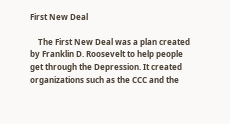First New Deal

    The First New Deal was a plan created by Franklin D. Roosevelt to help people get through the Depression. It created organizations such as the CCC and the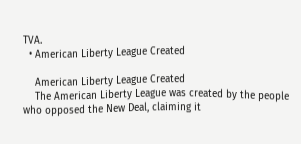TVA.
  • American Liberty League Created

    American Liberty League Created
    The American Liberty League was created by the people who opposed the New Deal, claiming it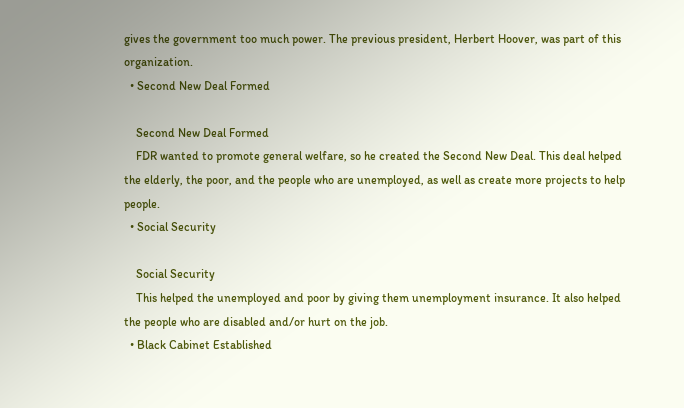gives the government too much power. The previous president, Herbert Hoover, was part of this organization.
  • Second New Deal Formed

    Second New Deal Formed
    FDR wanted to promote general welfare, so he created the Second New Deal. This deal helped the elderly, the poor, and the people who are unemployed, as well as create more projects to help people.
  • Social Security

    Social Security
    This helped the unemployed and poor by giving them unemployment insurance. It also helped the people who are disabled and/or hurt on the job.
  • Black Cabinet Established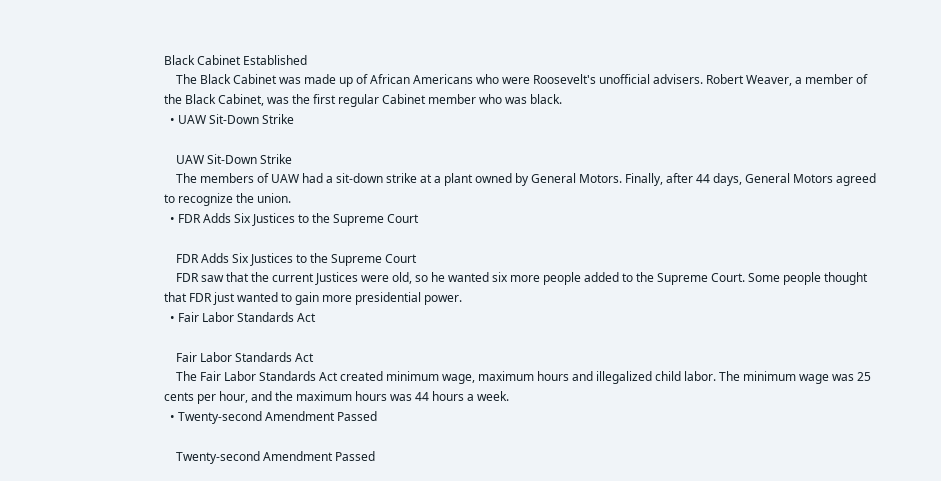Black Cabinet Established
    The Black Cabinet was made up of African Americans who were Roosevelt's unofficial advisers. Robert Weaver, a member of the Black Cabinet, was the first regular Cabinet member who was black.
  • UAW Sit-Down Strike

    UAW Sit-Down Strike
    The members of UAW had a sit-down strike at a plant owned by General Motors. Finally, after 44 days, General Motors agreed to recognize the union.
  • FDR Adds Six Justices to the Supreme Court

    FDR Adds Six Justices to the Supreme Court
    FDR saw that the current Justices were old, so he wanted six more people added to the Supreme Court. Some people thought that FDR just wanted to gain more presidential power.
  • Fair Labor Standards Act

    Fair Labor Standards Act
    The Fair Labor Standards Act created minimum wage, maximum hours and illegalized child labor. The minimum wage was 25 cents per hour, and the maximum hours was 44 hours a week.
  • Twenty-second Amendment Passed

    Twenty-second Amendment Passed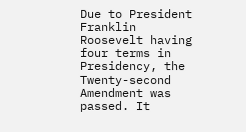Due to President Franklin Roosevelt having four terms in Presidency, the Twenty-second Amendment was passed. It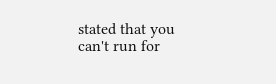stated that you can't run for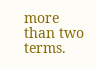more than two terms.